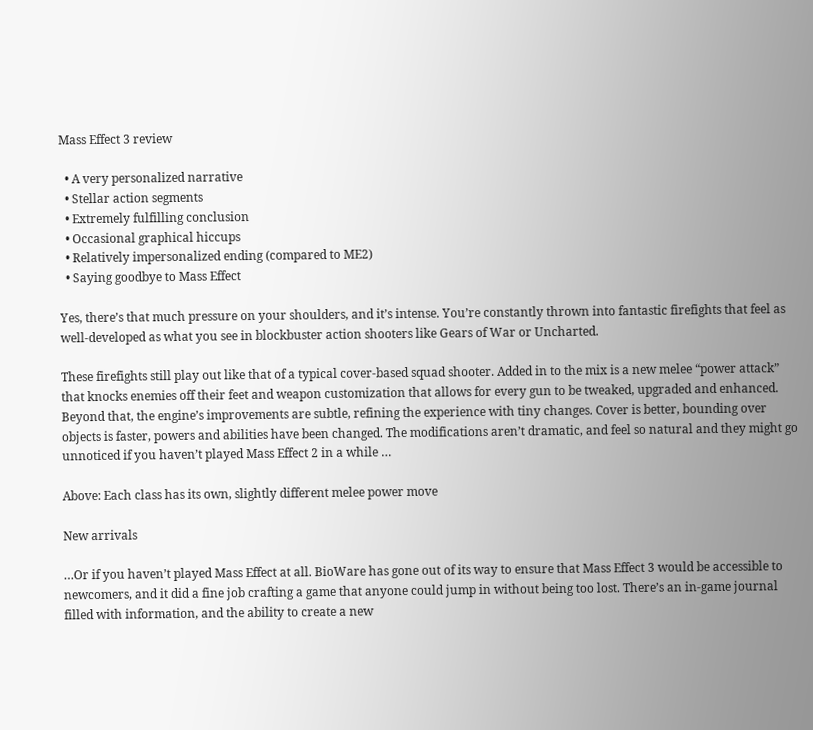Mass Effect 3 review

  • A very personalized narrative
  • Stellar action segments
  • Extremely fulfilling conclusion
  • Occasional graphical hiccups
  • Relatively impersonalized ending (compared to ME2)
  • Saying goodbye to Mass Effect

Yes, there’s that much pressure on your shoulders, and it’s intense. You’re constantly thrown into fantastic firefights that feel as well-developed as what you see in blockbuster action shooters like Gears of War or Uncharted.

These firefights still play out like that of a typical cover-based squad shooter. Added in to the mix is a new melee “power attack” that knocks enemies off their feet and weapon customization that allows for every gun to be tweaked, upgraded and enhanced. Beyond that, the engine’s improvements are subtle, refining the experience with tiny changes. Cover is better, bounding over objects is faster, powers and abilities have been changed. The modifications aren’t dramatic, and feel so natural and they might go unnoticed if you haven’t played Mass Effect 2 in a while …

Above: Each class has its own, slightly different melee power move

New arrivals

…Or if you haven’t played Mass Effect at all. BioWare has gone out of its way to ensure that Mass Effect 3 would be accessible to newcomers, and it did a fine job crafting a game that anyone could jump in without being too lost. There’s an in-game journal filled with information, and the ability to create a new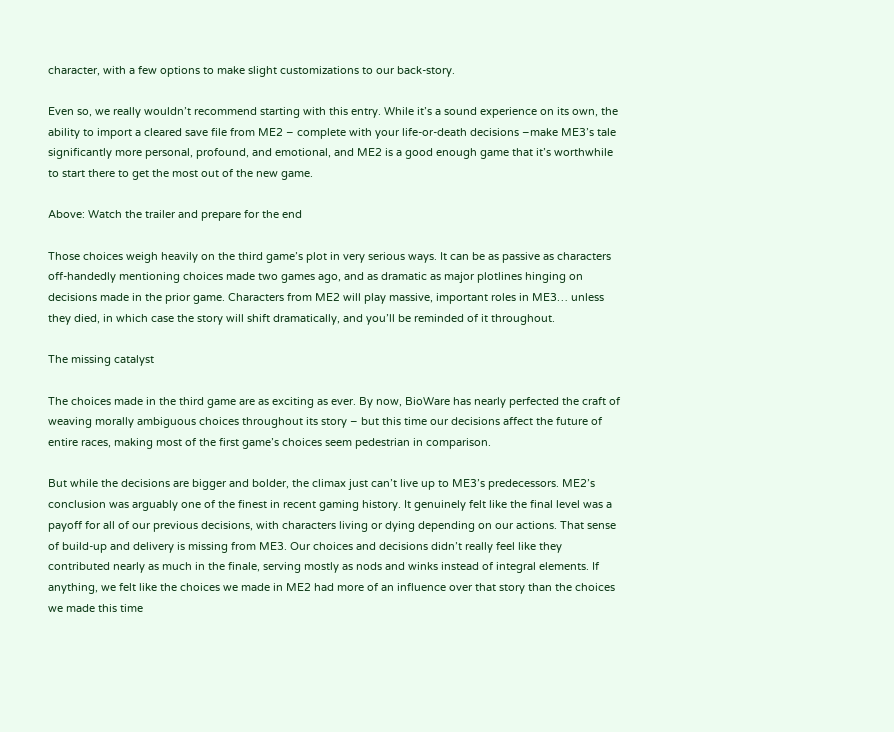character, with a few options to make slight customizations to our back-story.

Even so, we really wouldn’t recommend starting with this entry. While it’s a sound experience on its own, the ability to import a cleared save file from ME2 – complete with your life-or-death decisions –make ME3’s tale significantly more personal, profound, and emotional, and ME2 is a good enough game that it’s worthwhile to start there to get the most out of the new game.

Above: Watch the trailer and prepare for the end

Those choices weigh heavily on the third game’s plot in very serious ways. It can be as passive as characters off-handedly mentioning choices made two games ago, and as dramatic as major plotlines hinging on decisions made in the prior game. Characters from ME2 will play massive, important roles in ME3… unless they died, in which case the story will shift dramatically, and you’ll be reminded of it throughout.

The missing catalyst

The choices made in the third game are as exciting as ever. By now, BioWare has nearly perfected the craft of weaving morally ambiguous choices throughout its story – but this time our decisions affect the future of entire races, making most of the first game’s choices seem pedestrian in comparison.

But while the decisions are bigger and bolder, the climax just can’t live up to ME3’s predecessors. ME2’s conclusion was arguably one of the finest in recent gaming history. It genuinely felt like the final level was a payoff for all of our previous decisions, with characters living or dying depending on our actions. That sense of build-up and delivery is missing from ME3. Our choices and decisions didn’t really feel like they contributed nearly as much in the finale, serving mostly as nods and winks instead of integral elements. If anything, we felt like the choices we made in ME2 had more of an influence over that story than the choices we made this time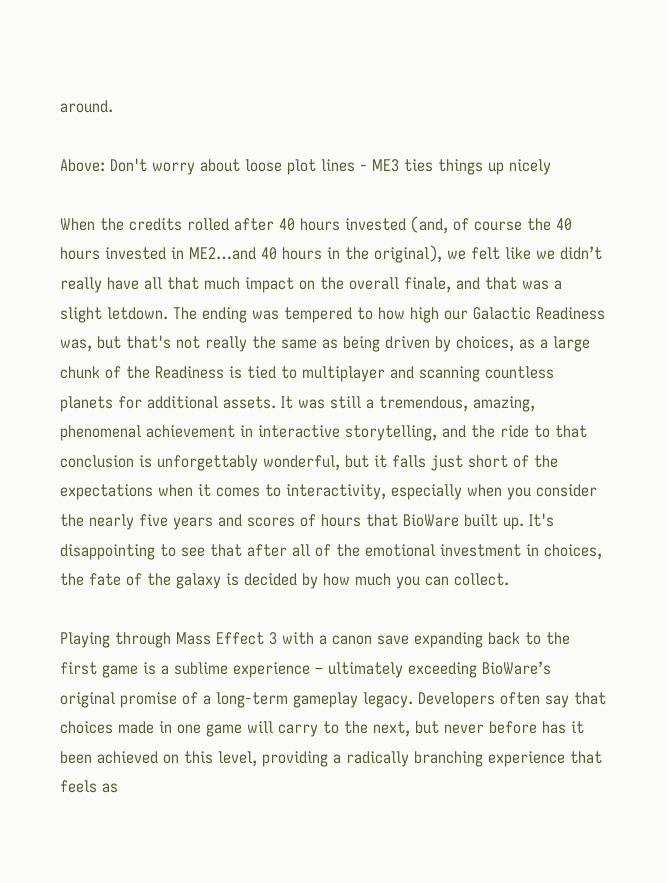around.

Above: Don't worry about loose plot lines - ME3 ties things up nicely

When the credits rolled after 40 hours invested (and, of course the 40 hours invested in ME2…and 40 hours in the original), we felt like we didn’t really have all that much impact on the overall finale, and that was a slight letdown. The ending was tempered to how high our Galactic Readiness was, but that's not really the same as being driven by choices, as a large chunk of the Readiness is tied to multiplayer and scanning countless planets for additional assets. It was still a tremendous, amazing, phenomenal achievement in interactive storytelling, and the ride to that conclusion is unforgettably wonderful, but it falls just short of the expectations when it comes to interactivity, especially when you consider the nearly five years and scores of hours that BioWare built up. It's disappointing to see that after all of the emotional investment in choices, the fate of the galaxy is decided by how much you can collect.

Playing through Mass Effect 3 with a canon save expanding back to the first game is a sublime experience – ultimately exceeding BioWare’s original promise of a long-term gameplay legacy. Developers often say that choices made in one game will carry to the next, but never before has it been achieved on this level, providing a radically branching experience that feels as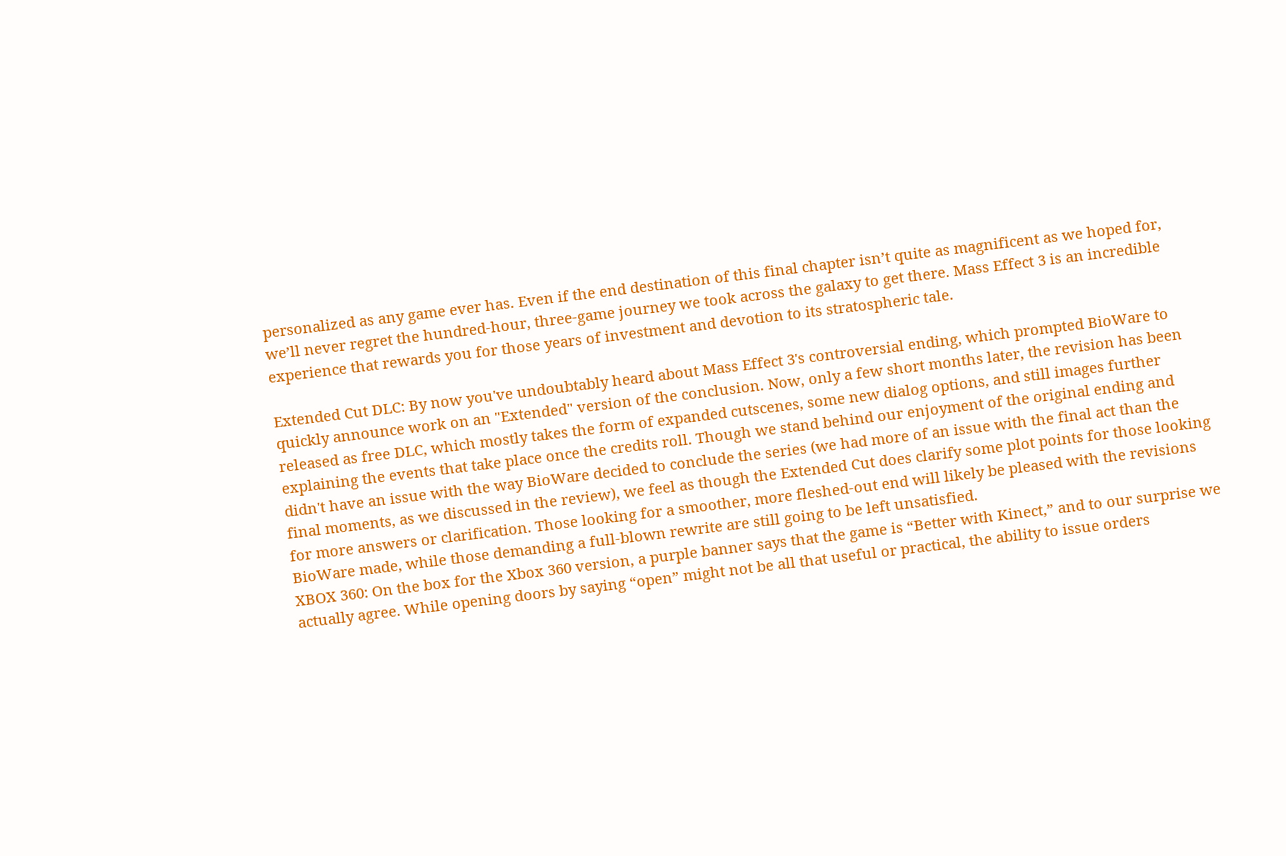personalized as any game ever has. Even if the end destination of this final chapter isn’t quite as magnificent as we hoped for, we’ll never regret the hundred-hour, three-game journey we took across the galaxy to get there. Mass Effect 3 is an incredible experience that rewards you for those years of investment and devotion to its stratospheric tale.

Extended Cut DLC: By now you've undoubtably heard about Mass Effect 3's controversial ending, which prompted BioWare to quickly announce work on an "Extended" version of the conclusion. Now, only a few short months later, the revision has been released as free DLC, which mostly takes the form of expanded cutscenes, some new dialog options, and still images further explaining the events that take place once the credits roll. Though we stand behind our enjoyment of the original ending and didn't have an issue with the way BioWare decided to conclude the series (we had more of an issue with the final act than the final moments, as we discussed in the review), we feel as though the Extended Cut does clarify some plot points for those looking for more answers or clarification. Those looking for a smoother, more fleshed-out end will likely be pleased with the revisions BioWare made, while those demanding a full-blown rewrite are still going to be left unsatisfied.
XBOX 360: On the box for the Xbox 360 version, a purple banner says that the game is “Better with Kinect,” and to our surprise we actually agree. While opening doors by saying “open” might not be all that useful or practical, the ability to issue orders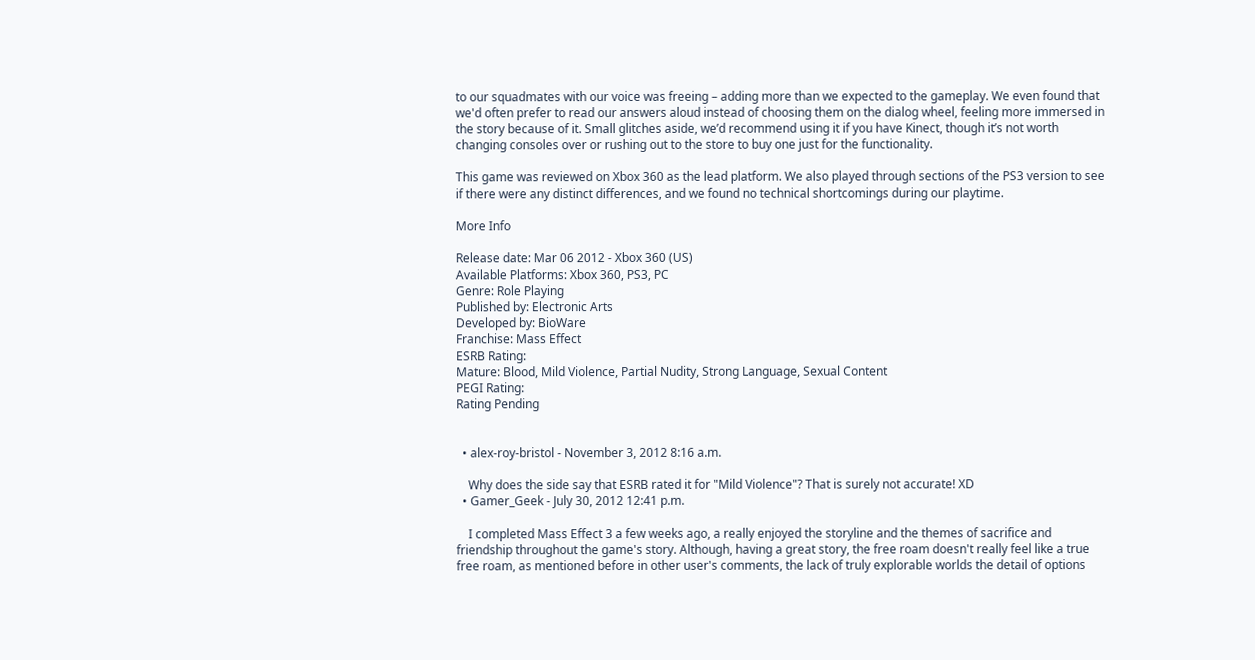to our squadmates with our voice was freeing – adding more than we expected to the gameplay. We even found that we'd often prefer to read our answers aloud instead of choosing them on the dialog wheel, feeling more immersed in the story because of it. Small glitches aside, we’d recommend using it if you have Kinect, though it’s not worth changing consoles over or rushing out to the store to buy one just for the functionality.

This game was reviewed on Xbox 360 as the lead platform. We also played through sections of the PS3 version to see if there were any distinct differences, and we found no technical shortcomings during our playtime.

More Info

Release date: Mar 06 2012 - Xbox 360 (US)
Available Platforms: Xbox 360, PS3, PC
Genre: Role Playing
Published by: Electronic Arts
Developed by: BioWare
Franchise: Mass Effect
ESRB Rating:
Mature: Blood, Mild Violence, Partial Nudity, Strong Language, Sexual Content
PEGI Rating:
Rating Pending


  • alex-roy-bristol - November 3, 2012 8:16 a.m.

    Why does the side say that ESRB rated it for "Mild Violence"? That is surely not accurate! XD
  • Gamer_Geek - July 30, 2012 12:41 p.m.

    I completed Mass Effect 3 a few weeks ago, a really enjoyed the storyline and the themes of sacrifice and friendship throughout the game's story. Although, having a great story, the free roam doesn't really feel like a true free roam, as mentioned before in other user's comments, the lack of truly explorable worlds the detail of options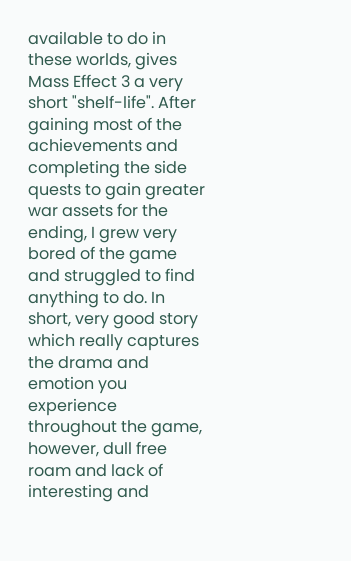available to do in these worlds, gives Mass Effect 3 a very short "shelf-life". After gaining most of the achievements and completing the side quests to gain greater war assets for the ending, I grew very bored of the game and struggled to find anything to do. In short, very good story which really captures the drama and emotion you experience throughout the game, however, dull free roam and lack of interesting and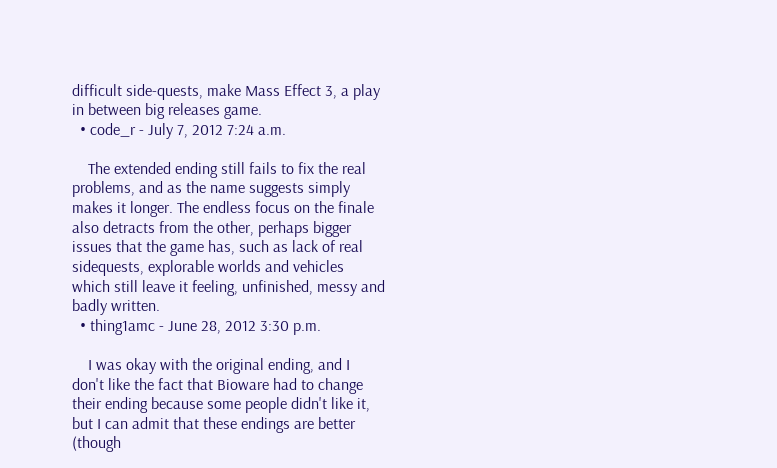difficult side-quests, make Mass Effect 3, a play in between big releases game.
  • code_r - July 7, 2012 7:24 a.m.

    The extended ending still fails to fix the real problems, and as the name suggests simply makes it longer. The endless focus on the finale also detracts from the other, perhaps bigger issues that the game has, such as lack of real sidequests, explorable worlds and vehicles which still leave it feeling, unfinished, messy and badly written.
  • thing1amc - June 28, 2012 3:30 p.m.

    I was okay with the original ending, and I don't like the fact that Bioware had to change their ending because some people didn't like it, but I can admit that these endings are better (though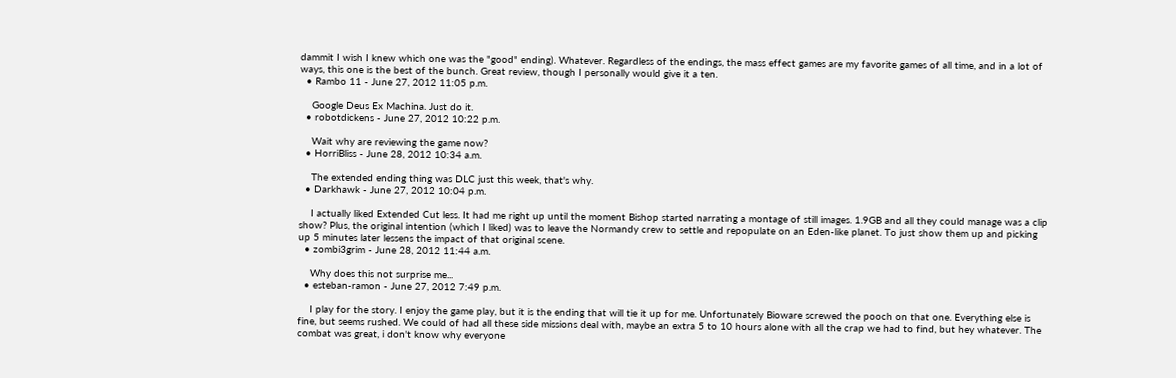dammit I wish I knew which one was the "good" ending). Whatever. Regardless of the endings, the mass effect games are my favorite games of all time, and in a lot of ways, this one is the best of the bunch. Great review, though I personally would give it a ten.
  • Rambo 11 - June 27, 2012 11:05 p.m.

    Google Deus Ex Machina. Just do it.
  • robotdickens - June 27, 2012 10:22 p.m.

    Wait why are reviewing the game now?
  • HorriBliss - June 28, 2012 10:34 a.m.

    The extended ending thing was DLC just this week, that's why.
  • Darkhawk - June 27, 2012 10:04 p.m.

    I actually liked Extended Cut less. It had me right up until the moment Bishop started narrating a montage of still images. 1.9GB and all they could manage was a clip show? Plus, the original intention (which I liked) was to leave the Normandy crew to settle and repopulate on an Eden-like planet. To just show them up and picking up 5 minutes later lessens the impact of that original scene.
  • zombi3grim - June 28, 2012 11:44 a.m.

    Why does this not surprise me...
  • esteban-ramon - June 27, 2012 7:49 p.m.

    I play for the story. I enjoy the game play, but it is the ending that will tie it up for me. Unfortunately Bioware screwed the pooch on that one. Everything else is fine, but seems rushed. We could of had all these side missions deal with, maybe an extra 5 to 10 hours alone with all the crap we had to find, but hey whatever. The combat was great, i don't know why everyone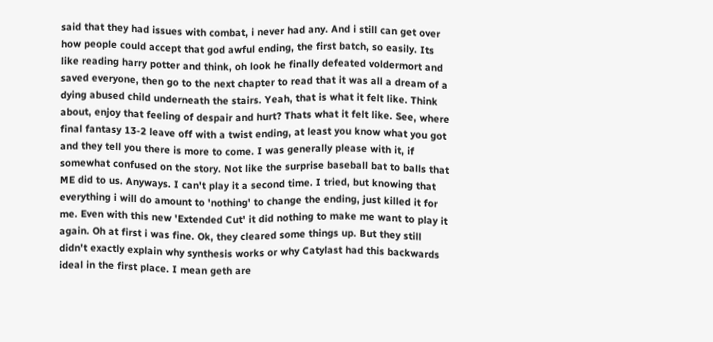said that they had issues with combat, i never had any. And i still can get over how people could accept that god awful ending, the first batch, so easily. Its like reading harry potter and think, oh look he finally defeated voldermort and saved everyone, then go to the next chapter to read that it was all a dream of a dying abused child underneath the stairs. Yeah, that is what it felt like. Think about, enjoy that feeling of despair and hurt? Thats what it felt like. See, where final fantasy 13-2 leave off with a twist ending, at least you know what you got and they tell you there is more to come. I was generally please with it, if somewhat confused on the story. Not like the surprise baseball bat to balls that ME did to us. Anyways. I can't play it a second time. I tried, but knowing that everything i will do amount to 'nothing' to change the ending, just killed it for me. Even with this new 'Extended Cut' it did nothing to make me want to play it again. Oh at first i was fine. Ok, they cleared some things up. But they still didn't exactly explain why synthesis works or why Catylast had this backwards ideal in the first place. I mean geth are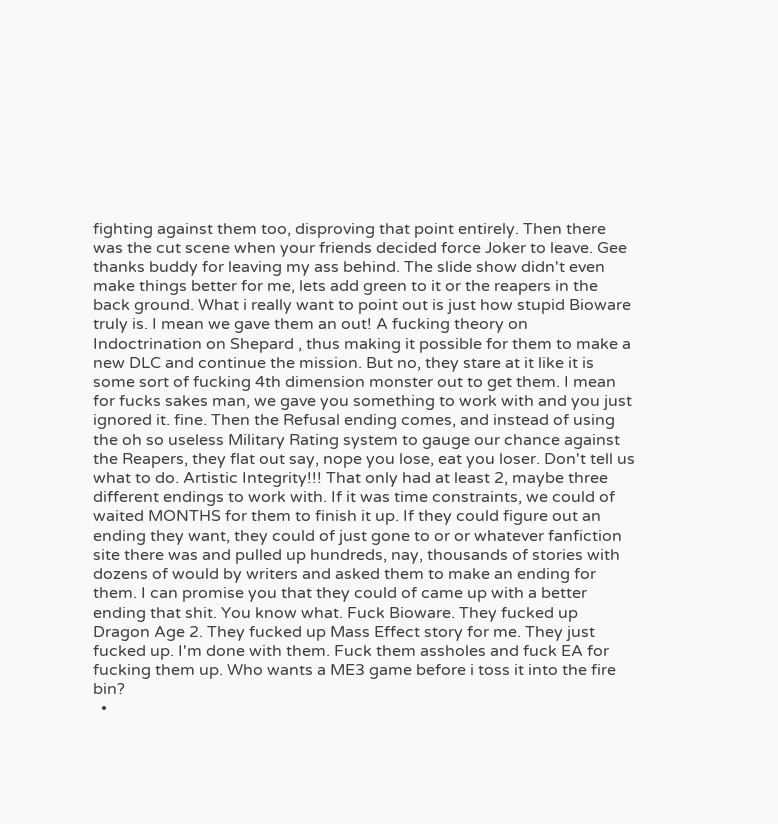fighting against them too, disproving that point entirely. Then there was the cut scene when your friends decided force Joker to leave. Gee thanks buddy for leaving my ass behind. The slide show didn't even make things better for me, lets add green to it or the reapers in the back ground. What i really want to point out is just how stupid Bioware truly is. I mean we gave them an out! A fucking theory on Indoctrination on Shepard , thus making it possible for them to make a new DLC and continue the mission. But no, they stare at it like it is some sort of fucking 4th dimension monster out to get them. I mean for fucks sakes man, we gave you something to work with and you just ignored it. fine. Then the Refusal ending comes, and instead of using the oh so useless Military Rating system to gauge our chance against the Reapers, they flat out say, nope you lose, eat you loser. Don't tell us what to do. Artistic Integrity!!! That only had at least 2, maybe three different endings to work with. If it was time constraints, we could of waited MONTHS for them to finish it up. If they could figure out an ending they want, they could of just gone to or or whatever fanfiction site there was and pulled up hundreds, nay, thousands of stories with dozens of would by writers and asked them to make an ending for them. I can promise you that they could of came up with a better ending that shit. You know what. Fuck Bioware. They fucked up Dragon Age 2. They fucked up Mass Effect story for me. They just fucked up. I'm done with them. Fuck them assholes and fuck EA for fucking them up. Who wants a ME3 game before i toss it into the fire bin?
  •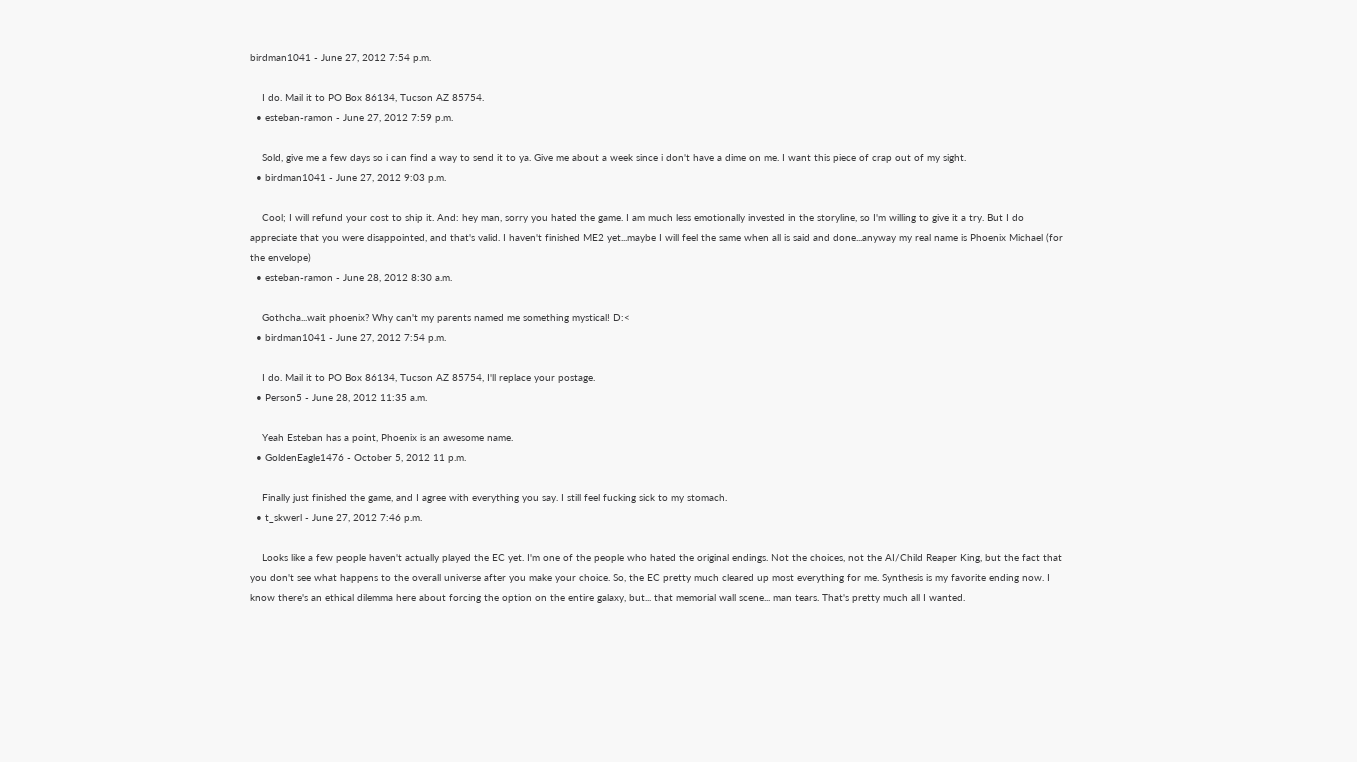birdman1041 - June 27, 2012 7:54 p.m.

    I do. Mail it to PO Box 86134, Tucson AZ 85754.
  • esteban-ramon - June 27, 2012 7:59 p.m.

    Sold, give me a few days so i can find a way to send it to ya. Give me about a week since i don't have a dime on me. I want this piece of crap out of my sight.
  • birdman1041 - June 27, 2012 9:03 p.m.

    Cool; I will refund your cost to ship it. And: hey man, sorry you hated the game. I am much less emotionally invested in the storyline, so I'm willing to give it a try. But I do appreciate that you were disappointed, and that's valid. I haven't finished ME2 yet...maybe I will feel the same when all is said and done...anyway my real name is Phoenix Michael (for the envelope)
  • esteban-ramon - June 28, 2012 8:30 a.m.

    Gothcha...wait phoenix? Why can't my parents named me something mystical! D:<
  • birdman1041 - June 27, 2012 7:54 p.m.

    I do. Mail it to PO Box 86134, Tucson AZ 85754, I'll replace your postage.
  • Person5 - June 28, 2012 11:35 a.m.

    Yeah Esteban has a point, Phoenix is an awesome name.
  • GoldenEagle1476 - October 5, 2012 11 p.m.

    Finally just finished the game, and I agree with everything you say. I still feel fucking sick to my stomach.
  • t_skwerl - June 27, 2012 7:46 p.m.

    Looks like a few people haven't actually played the EC yet. I'm one of the people who hated the original endings. Not the choices, not the AI/Child Reaper King, but the fact that you don't see what happens to the overall universe after you make your choice. So, the EC pretty much cleared up most everything for me. Synthesis is my favorite ending now. I know there's an ethical dilemma here about forcing the option on the entire galaxy, but... that memorial wall scene... man tears. That's pretty much all I wanted.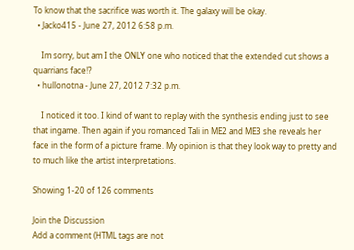To know that the sacrifice was worth it. The galaxy will be okay.
  • Jacko415 - June 27, 2012 6:58 p.m.

    Im sorry, but am I the ONLY one who noticed that the extended cut shows a quarrians face!?
  • hullonotna - June 27, 2012 7:32 p.m.

    I noticed it too. I kind of want to replay with the synthesis ending just to see that ingame. Then again if you romanced Tali in ME2 and ME3 she reveals her face in the form of a picture frame. My opinion is that they look way to pretty and to much like the artist interpretations.

Showing 1-20 of 126 comments

Join the Discussion
Add a comment (HTML tags are not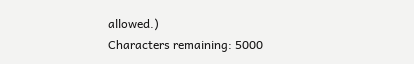allowed.)
Characters remaining: 5000